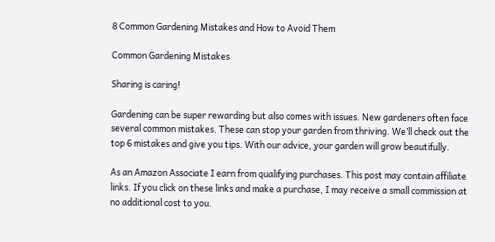8 Common Gardening Mistakes and How to Avoid Them

Common Gardening Mistakes

Sharing is caring!

Gardening can be super rewarding but also comes with issues. New gardeners often face several common mistakes. These can stop your garden from thriving. We’ll check out the top 6 mistakes and give you tips. With our advice, your garden will grow beautifully.

As an Amazon Associate I earn from qualifying purchases. This post may contain affiliate links. If you click on these links and make a purchase, I may receive a small commission at no additional cost to you.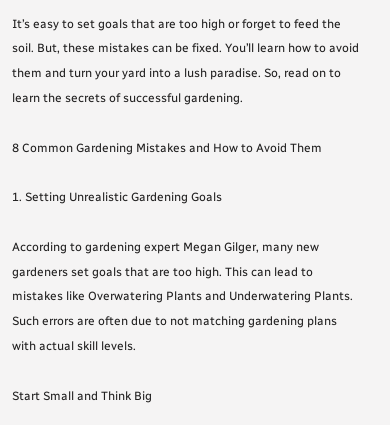It’s easy to set goals that are too high or forget to feed the soil. But, these mistakes can be fixed. You’ll learn how to avoid them and turn your yard into a lush paradise. So, read on to learn the secrets of successful gardening.

8 Common Gardening Mistakes and How to Avoid Them

1. Setting Unrealistic Gardening Goals

According to gardening expert Megan Gilger, many new gardeners set goals that are too high. This can lead to mistakes like Overwatering Plants and Underwatering Plants. Such errors are often due to not matching gardening plans with actual skill levels.

Start Small and Think Big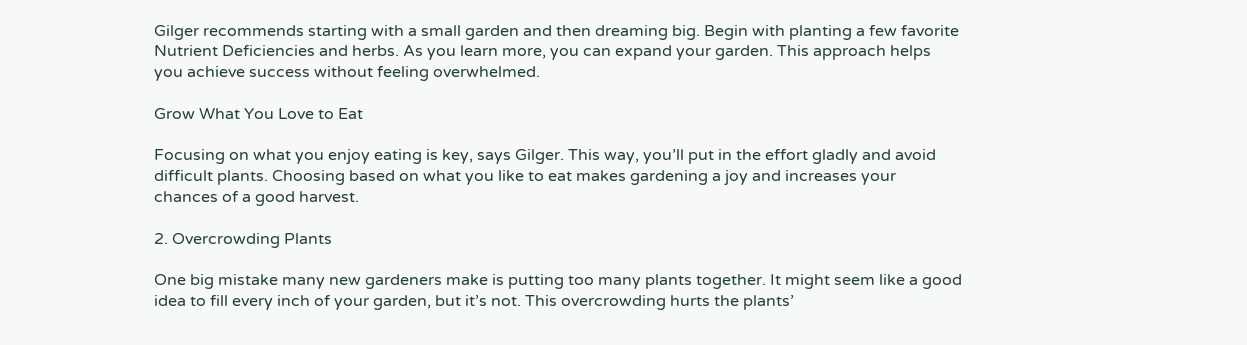Gilger recommends starting with a small garden and then dreaming big. Begin with planting a few favorite Nutrient Deficiencies and herbs. As you learn more, you can expand your garden. This approach helps you achieve success without feeling overwhelmed.

Grow What You Love to Eat

Focusing on what you enjoy eating is key, says Gilger. This way, you’ll put in the effort gladly and avoid difficult plants. Choosing based on what you like to eat makes gardening a joy and increases your chances of a good harvest.

2. Overcrowding Plants

One big mistake many new gardeners make is putting too many plants together. It might seem like a good idea to fill every inch of your garden, but it’s not. This overcrowding hurts the plants’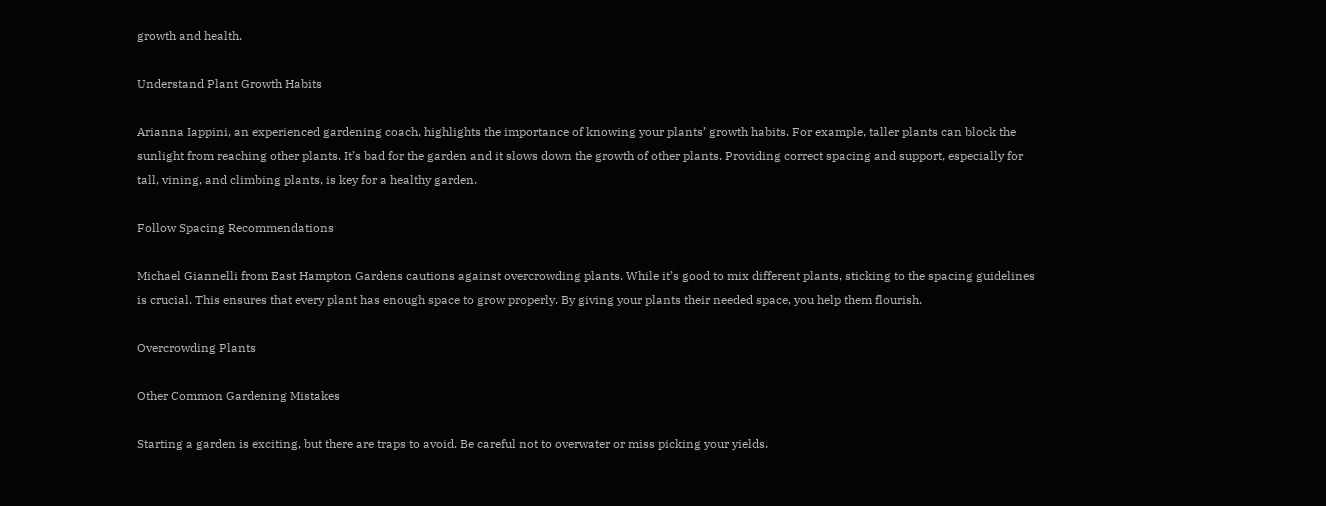growth and health.

Understand Plant Growth Habits

Arianna Iappini, an experienced gardening coach, highlights the importance of knowing your plants’ growth habits. For example, taller plants can block the sunlight from reaching other plants. It’s bad for the garden and it slows down the growth of other plants. Providing correct spacing and support, especially for tall, vining, and climbing plants, is key for a healthy garden.

Follow Spacing Recommendations

Michael Giannelli from East Hampton Gardens cautions against overcrowding plants. While it’s good to mix different plants, sticking to the spacing guidelines is crucial. This ensures that every plant has enough space to grow properly. By giving your plants their needed space, you help them flourish.

Overcrowding Plants

Other Common Gardening Mistakes

Starting a garden is exciting, but there are traps to avoid. Be careful not to overwater or miss picking your yields.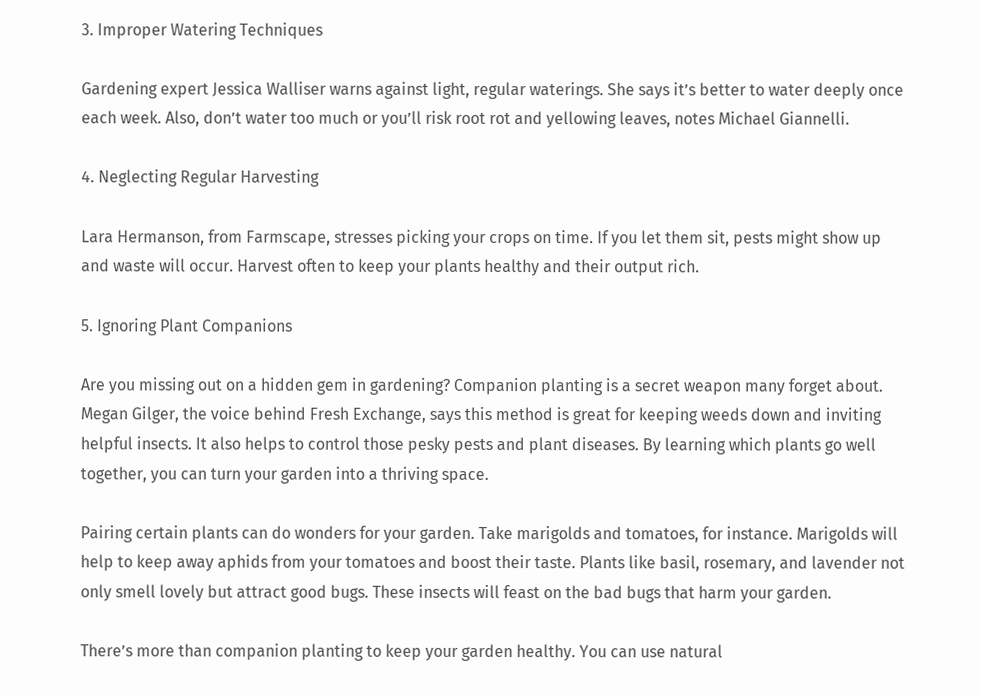3. Improper Watering Techniques

Gardening expert Jessica Walliser warns against light, regular waterings. She says it’s better to water deeply once each week. Also, don’t water too much or you’ll risk root rot and yellowing leaves, notes Michael Giannelli.

4. Neglecting Regular Harvesting

Lara Hermanson, from Farmscape, stresses picking your crops on time. If you let them sit, pests might show up and waste will occur. Harvest often to keep your plants healthy and their output rich.

5. Ignoring Plant Companions

Are you missing out on a hidden gem in gardening? Companion planting is a secret weapon many forget about. Megan Gilger, the voice behind Fresh Exchange, says this method is great for keeping weeds down and inviting helpful insects. It also helps to control those pesky pests and plant diseases. By learning which plants go well together, you can turn your garden into a thriving space.

Pairing certain plants can do wonders for your garden. Take marigolds and tomatoes, for instance. Marigolds will help to keep away aphids from your tomatoes and boost their taste. Plants like basil, rosemary, and lavender not only smell lovely but attract good bugs. These insects will feast on the bad bugs that harm your garden.

There’s more than companion planting to keep your garden healthy. You can use natural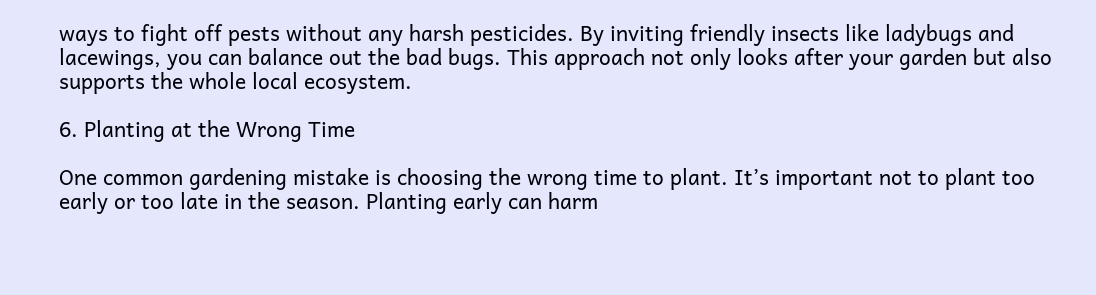ways to fight off pests without any harsh pesticides. By inviting friendly insects like ladybugs and lacewings, you can balance out the bad bugs. This approach not only looks after your garden but also supports the whole local ecosystem.

6. Planting at the Wrong Time

One common gardening mistake is choosing the wrong time to plant. It’s important not to plant too early or too late in the season. Planting early can harm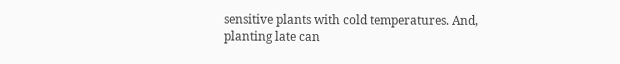sensitive plants with cold temperatures. And, planting late can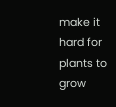make it hard for plants to grow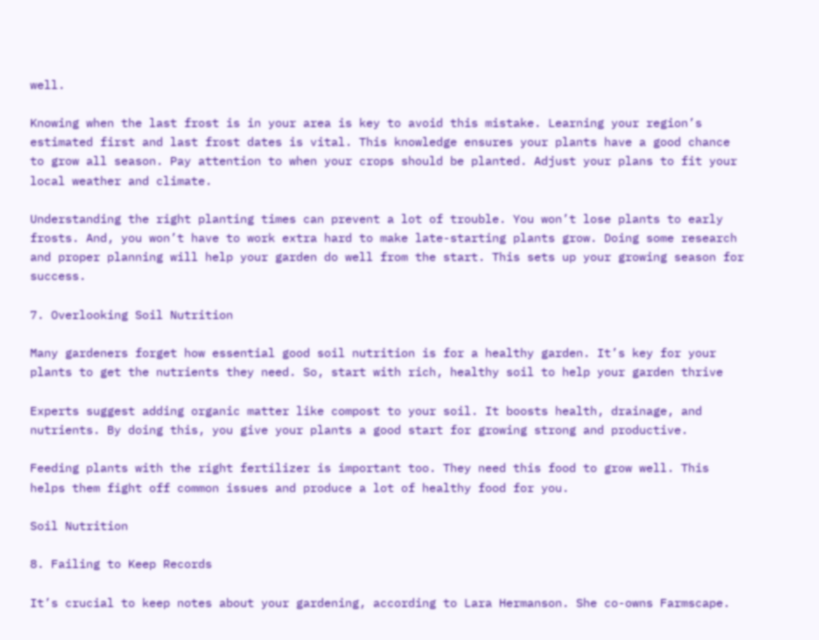well.

Knowing when the last frost is in your area is key to avoid this mistake. Learning your region’s estimated first and last frost dates is vital. This knowledge ensures your plants have a good chance to grow all season. Pay attention to when your crops should be planted. Adjust your plans to fit your local weather and climate.

Understanding the right planting times can prevent a lot of trouble. You won’t lose plants to early frosts. And, you won’t have to work extra hard to make late-starting plants grow. Doing some research and proper planning will help your garden do well from the start. This sets up your growing season for success.

7. Overlooking Soil Nutrition

Many gardeners forget how essential good soil nutrition is for a healthy garden. It’s key for your plants to get the nutrients they need. So, start with rich, healthy soil to help your garden thrive

Experts suggest adding organic matter like compost to your soil. It boosts health, drainage, and nutrients. By doing this, you give your plants a good start for growing strong and productive.

Feeding plants with the right fertilizer is important too. They need this food to grow well. This helps them fight off common issues and produce a lot of healthy food for you.

Soil Nutrition

8. Failing to Keep Records

It’s crucial to keep notes about your gardening, according to Lara Hermanson. She co-owns Farmscape.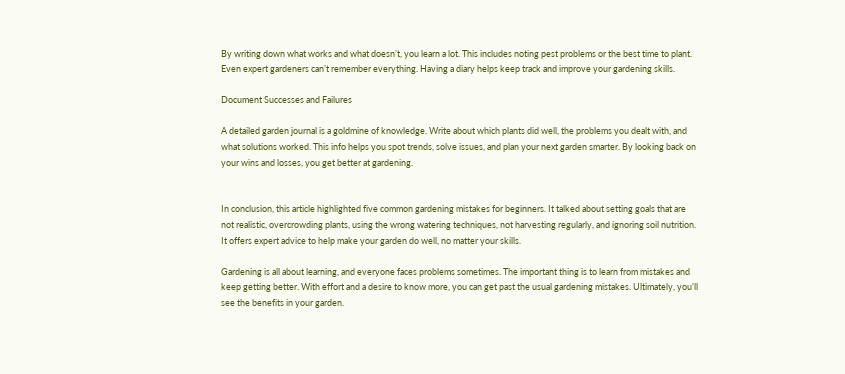By writing down what works and what doesn’t, you learn a lot. This includes noting pest problems or the best time to plant. Even expert gardeners can’t remember everything. Having a diary helps keep track and improve your gardening skills.

Document Successes and Failures

A detailed garden journal is a goldmine of knowledge. Write about which plants did well, the problems you dealt with, and what solutions worked. This info helps you spot trends, solve issues, and plan your next garden smarter. By looking back on your wins and losses, you get better at gardening.


In conclusion, this article highlighted five common gardening mistakes for beginners. It talked about setting goals that are not realistic, overcrowding plants, using the wrong watering techniques, not harvesting regularly, and ignoring soil nutrition. It offers expert advice to help make your garden do well, no matter your skills.

Gardening is all about learning, and everyone faces problems sometimes. The important thing is to learn from mistakes and keep getting better. With effort and a desire to know more, you can get past the usual gardening mistakes. Ultimately, you’ll see the benefits in your garden.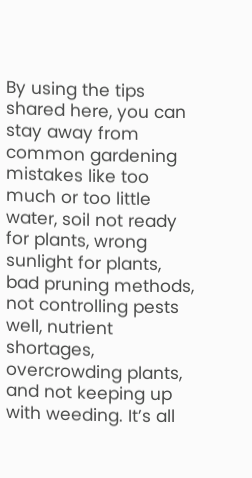By using the tips shared here, you can stay away from common gardening mistakes like too much or too little water, soil not ready for plants, wrong sunlight for plants, bad pruning methods, not controlling pests well, nutrient shortages, overcrowding plants, and not keeping up with weeding. It’s all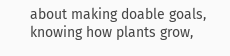about making doable goals, knowing how plants grow,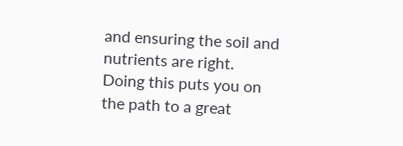and ensuring the soil and nutrients are right. Doing this puts you on the path to a great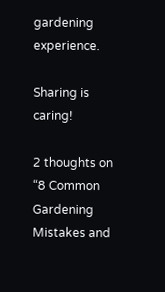gardening experience.

Sharing is caring!

2 thoughts on “8 Common Gardening Mistakes and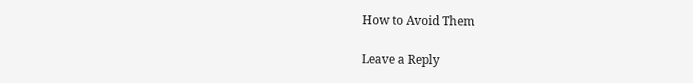How to Avoid Them

Leave a Reply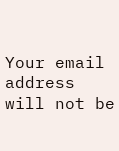Your email address will not be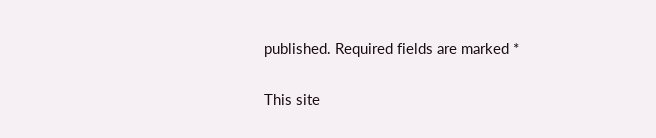published. Required fields are marked *

This site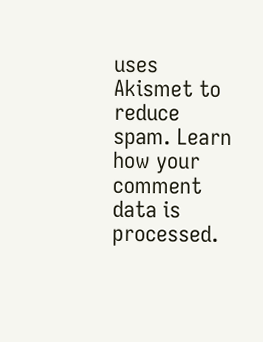uses Akismet to reduce spam. Learn how your comment data is processed.